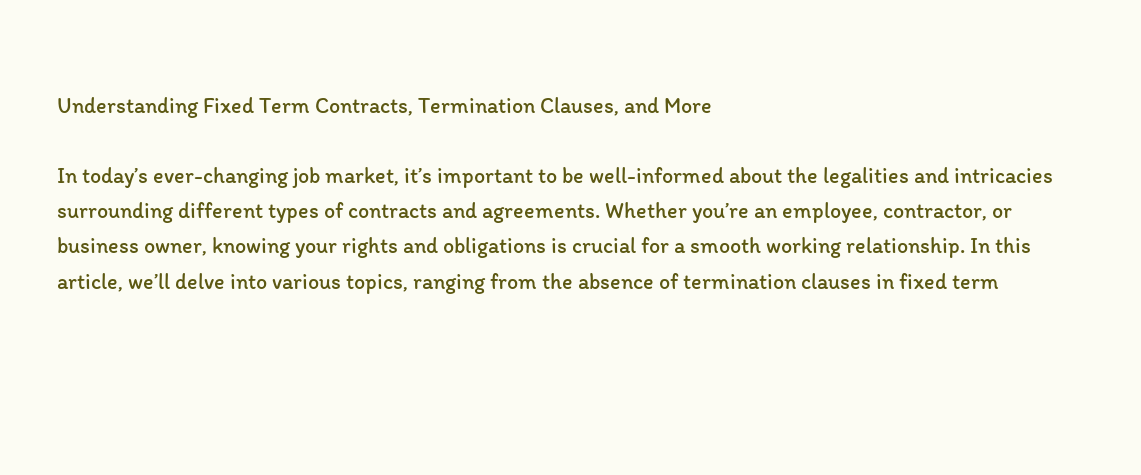Understanding Fixed Term Contracts, Termination Clauses, and More

In today’s ever-changing job market, it’s important to be well-informed about the legalities and intricacies surrounding different types of contracts and agreements. Whether you’re an employee, contractor, or business owner, knowing your rights and obligations is crucial for a smooth working relationship. In this article, we’ll delve into various topics, ranging from the absence of termination clauses in fixed term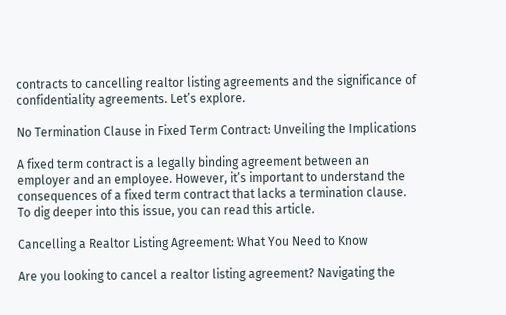contracts to cancelling realtor listing agreements and the significance of confidentiality agreements. Let’s explore.

No Termination Clause in Fixed Term Contract: Unveiling the Implications

A fixed term contract is a legally binding agreement between an employer and an employee. However, it’s important to understand the consequences of a fixed term contract that lacks a termination clause. To dig deeper into this issue, you can read this article.

Cancelling a Realtor Listing Agreement: What You Need to Know

Are you looking to cancel a realtor listing agreement? Navigating the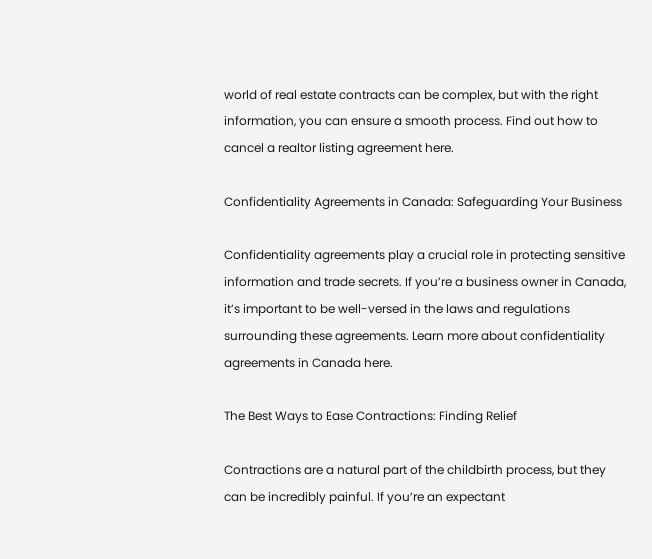world of real estate contracts can be complex, but with the right information, you can ensure a smooth process. Find out how to cancel a realtor listing agreement here.

Confidentiality Agreements in Canada: Safeguarding Your Business

Confidentiality agreements play a crucial role in protecting sensitive information and trade secrets. If you’re a business owner in Canada, it’s important to be well-versed in the laws and regulations surrounding these agreements. Learn more about confidentiality agreements in Canada here.

The Best Ways to Ease Contractions: Finding Relief

Contractions are a natural part of the childbirth process, but they can be incredibly painful. If you’re an expectant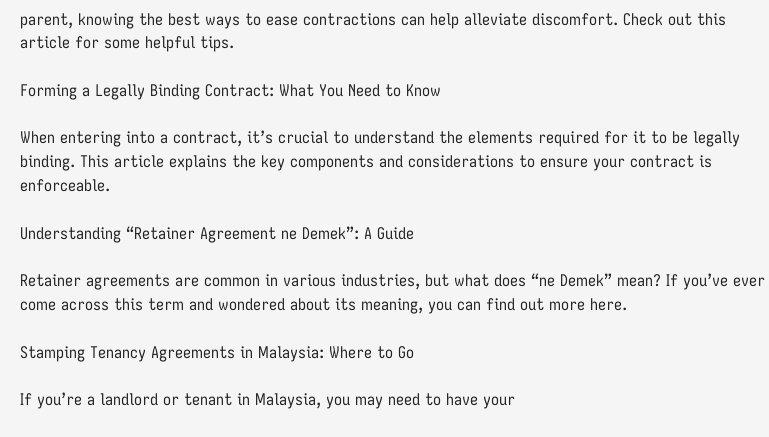parent, knowing the best ways to ease contractions can help alleviate discomfort. Check out this article for some helpful tips.

Forming a Legally Binding Contract: What You Need to Know

When entering into a contract, it’s crucial to understand the elements required for it to be legally binding. This article explains the key components and considerations to ensure your contract is enforceable.

Understanding “Retainer Agreement ne Demek”: A Guide

Retainer agreements are common in various industries, but what does “ne Demek” mean? If you’ve ever come across this term and wondered about its meaning, you can find out more here.

Stamping Tenancy Agreements in Malaysia: Where to Go

If you’re a landlord or tenant in Malaysia, you may need to have your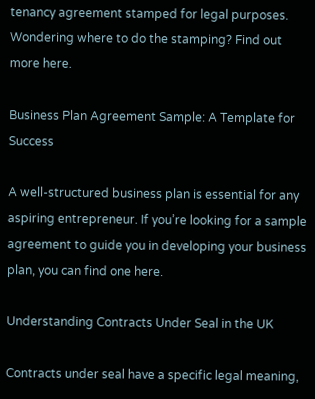tenancy agreement stamped for legal purposes. Wondering where to do the stamping? Find out more here.

Business Plan Agreement Sample: A Template for Success

A well-structured business plan is essential for any aspiring entrepreneur. If you’re looking for a sample agreement to guide you in developing your business plan, you can find one here.

Understanding Contracts Under Seal in the UK

Contracts under seal have a specific legal meaning,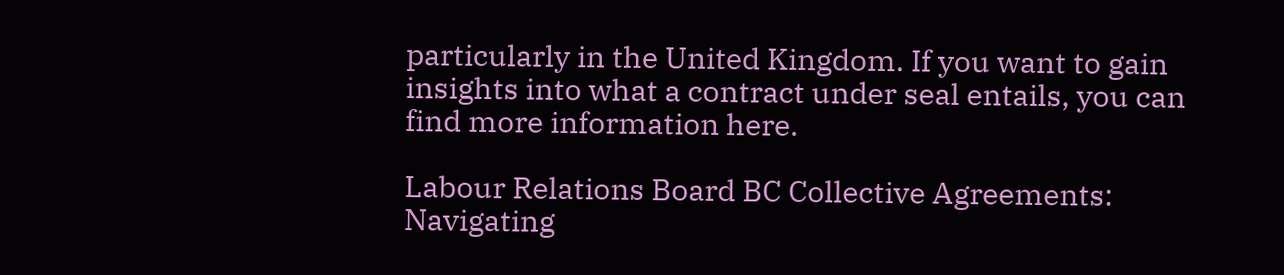particularly in the United Kingdom. If you want to gain insights into what a contract under seal entails, you can find more information here.

Labour Relations Board BC Collective Agreements: Navigating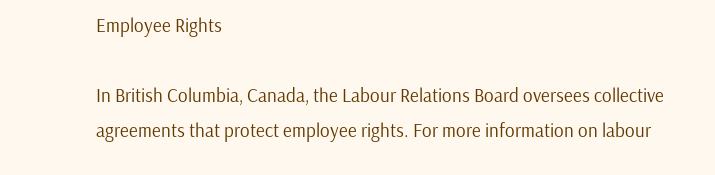Employee Rights

In British Columbia, Canada, the Labour Relations Board oversees collective agreements that protect employee rights. For more information on labour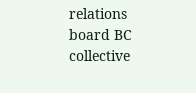relations board BC collective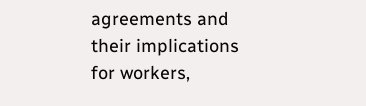agreements and their implications for workers,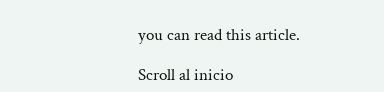you can read this article.

Scroll al inicio